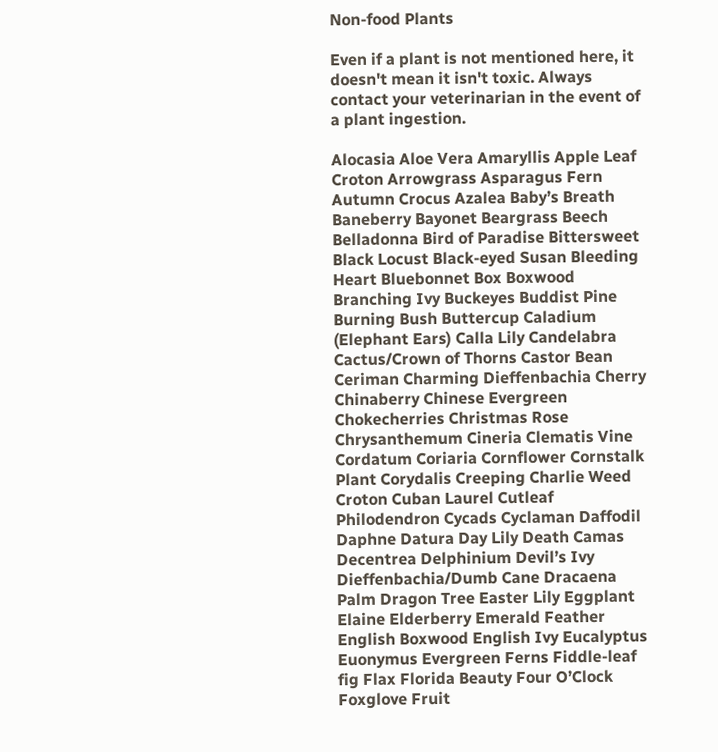Non-food Plants

Even if a plant is not mentioned here, it doesn't mean it isn't toxic. Always contact your veterinarian in the event of a plant ingestion.

Alocasia Aloe Vera Amaryllis Apple Leaf Croton Arrowgrass Asparagus Fern Autumn Crocus Azalea Baby’s Breath Baneberry Bayonet Beargrass Beech Belladonna Bird of Paradise Bittersweet Black Locust Black-eyed Susan Bleeding Heart Bluebonnet Box Boxwood Branching Ivy Buckeyes Buddist Pine Burning Bush Buttercup Caladium (Elephant Ears) Calla Lily Candelabra Cactus/Crown of Thorns Castor Bean Ceriman Charming Dieffenbachia Cherry Chinaberry Chinese Evergreen Chokecherries Christmas Rose Chrysanthemum Cineria Clematis Vine Cordatum Coriaria Cornflower Cornstalk Plant Corydalis Creeping Charlie Weed Croton Cuban Laurel Cutleaf Philodendron Cycads Cyclaman Daffodil Daphne Datura Day Lily Death Camas Decentrea Delphinium Devil’s Ivy Dieffenbachia/Dumb Cane Dracaena Palm Dragon Tree Easter Lily Eggplant Elaine Elderberry Emerald Feather English Boxwood English Ivy Eucalyptus Euonymus Evergreen Ferns Fiddle-leaf fig Flax Florida Beauty Four O’Clock Foxglove Fruit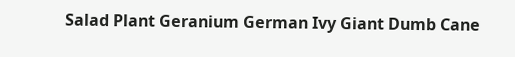Salad Plant Geranium German Ivy Giant Dumb Cane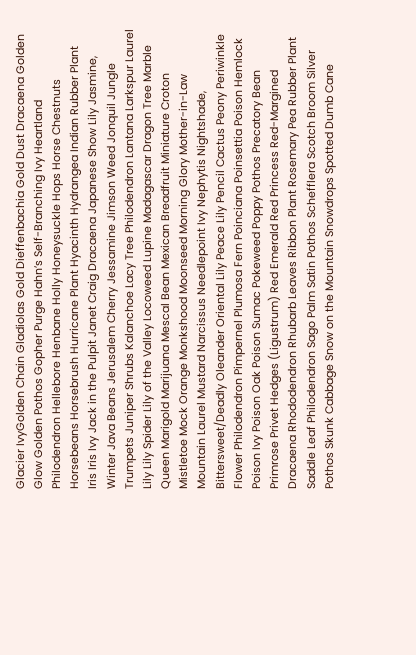Glacier IvyGolden Chain Gladiolas Gold Dieffenbachia Gold Dust Dracaena Golden Glow Golden Pothos Gopher Purge Hahn’s Self-Branching Ivy Heartland Philodendron Hellebore Henbane Holly Honeysuckle Hops Horse Chestnuts Horsebeans Horsebrush Hurricane Plant Hyacinth Hydrangea Indian Rubber Plant Iris Iris Ivy Jack in the Pulpit Janet Craig Dracaena Japanese Show Lily Jasmine, Winter Java Beans Jerusalem Cherry Jessamine Jimson Weed Jonquil Jungle Trumpets Juniper Shrubs Kalanchoe Lacy Tree Philodendron Lantana Larkspur Laurel Lily Lily Spider Lily of the Valley Locoweed Lupine Madagascar Dragon Tree Marble Queen Marigold Marijuana Mescal Bean Mexican Breadfruit Miniature Croton Mistletoe Mock Orange Monkshood Moonseed Morning Glory Mother-in-Law Mountain Laurel Mustard Narcissus Needlepoint Ivy Nephytis Nightshade, Bittersweet/Deadly Oleander Oriental Lily Peace Lily Pencil Cactus Peony Periwinkle Flower Philodendron Pimpernel Plumosa Fern Poinciana Poinsettia Poison Hemlock Poison Ivy Poison Oak Poison Sumac Pokeweed Poppy Pothos Precatory Bean Primrose Privet Hedges (Ligustrum) Red Emerald Red Princess Red-Margined Dracaena Rhododendron Rhubarb Leaves Ribbon Plant Rosemary Pea Rubber Plant Saddle Leaf Philodendron Sago Palm Satin Pothos Schefflera Scotch Broom Silver Pothos Skunk Cabbage Snow on the Mountain Snowdrops Spotted Dumb Cane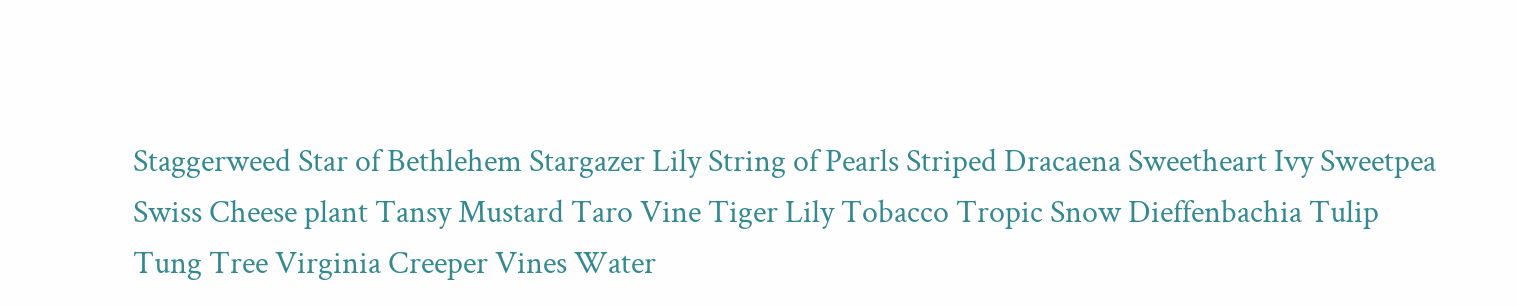Staggerweed Star of Bethlehem Stargazer Lily String of Pearls Striped Dracaena Sweetheart Ivy Sweetpea Swiss Cheese plant Tansy Mustard Taro Vine Tiger Lily Tobacco Tropic Snow Dieffenbachia Tulip Tung Tree Virginia Creeper Vines Water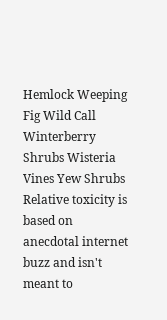Hemlock Weeping Fig Wild Call Winterberry Shrubs Wisteria Vines Yew Shrubs
Relative toxicity is based on anecdotal internet buzz and isn't meant to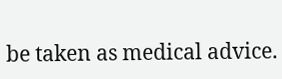be taken as medical advice.